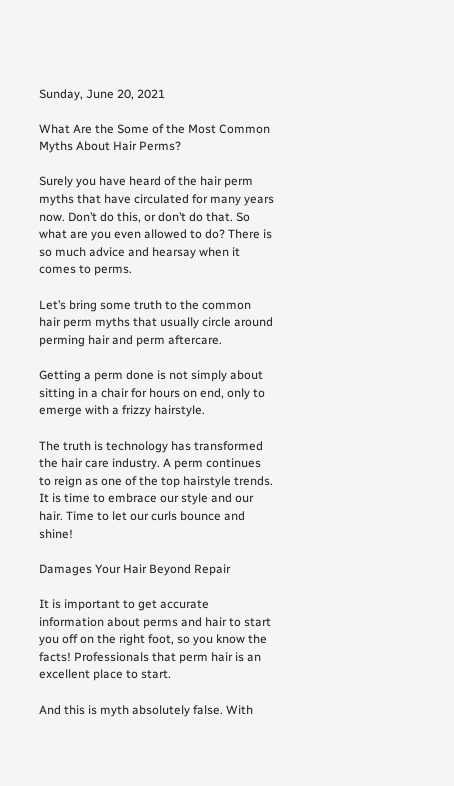Sunday, June 20, 2021

What Are the Some of the Most Common Myths About Hair Perms?

Surely you have heard of the hair perm myths that have circulated for many years now. Don’t do this, or don’t do that. So what are you even allowed to do? There is so much advice and hearsay when it comes to perms.

Let’s bring some truth to the common hair perm myths that usually circle around perming hair and perm aftercare.

Getting a perm done is not simply about sitting in a chair for hours on end, only to emerge with a frizzy hairstyle.

The truth is technology has transformed the hair care industry. A perm continues to reign as one of the top hairstyle trends. It is time to embrace our style and our hair. Time to let our curls bounce and shine!

Damages Your Hair Beyond Repair

It is important to get accurate information about perms and hair to start you off on the right foot, so you know the facts! Professionals that perm hair is an excellent place to start.

And this is myth absolutely false. With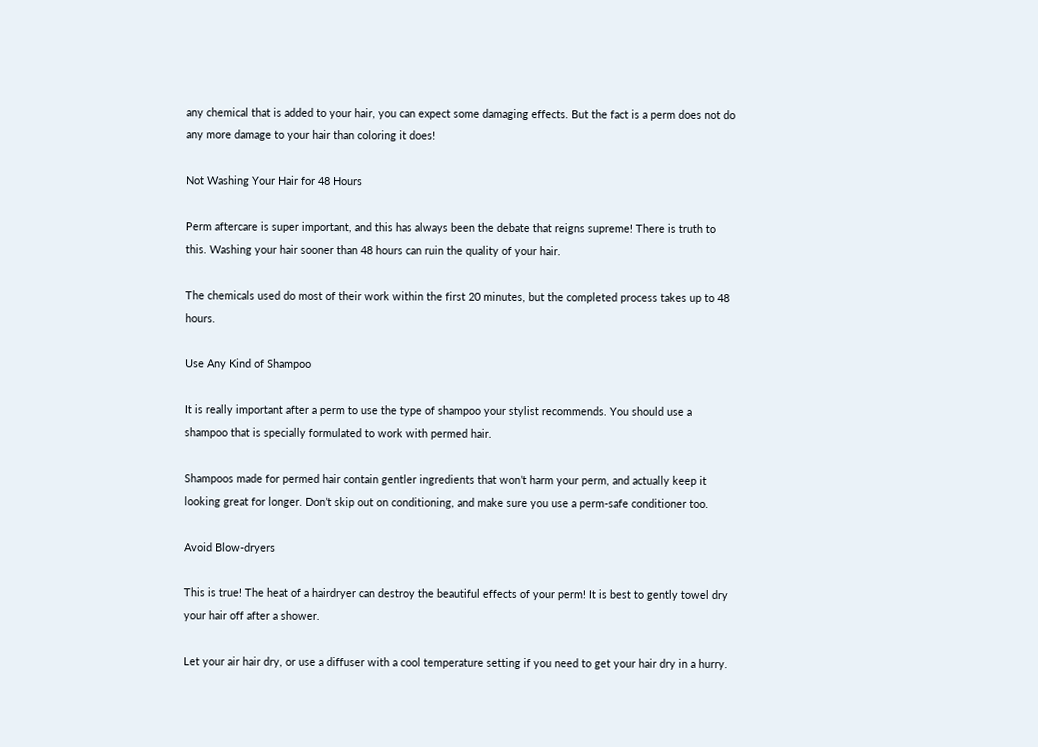any chemical that is added to your hair, you can expect some damaging effects. But the fact is a perm does not do any more damage to your hair than coloring it does!

Not Washing Your Hair for 48 Hours

Perm aftercare is super important, and this has always been the debate that reigns supreme! There is truth to this. Washing your hair sooner than 48 hours can ruin the quality of your hair.

The chemicals used do most of their work within the first 20 minutes, but the completed process takes up to 48 hours.

Use Any Kind of Shampoo

It is really important after a perm to use the type of shampoo your stylist recommends. You should use a shampoo that is specially formulated to work with permed hair.

Shampoos made for permed hair contain gentler ingredients that won’t harm your perm, and actually keep it looking great for longer. Don’t skip out on conditioning, and make sure you use a perm-safe conditioner too.

Avoid Blow-dryers

This is true! The heat of a hairdryer can destroy the beautiful effects of your perm! It is best to gently towel dry your hair off after a shower.

Let your air hair dry, or use a diffuser with a cool temperature setting if you need to get your hair dry in a hurry.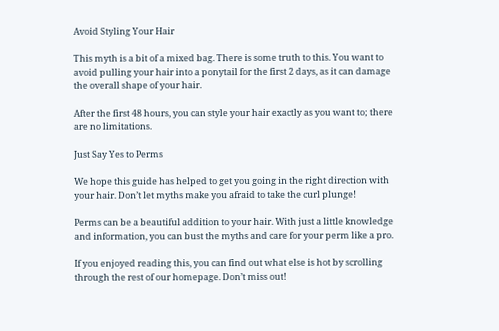Avoid Styling Your Hair

This myth is a bit of a mixed bag. There is some truth to this. You want to avoid pulling your hair into a ponytail for the first 2 days, as it can damage the overall shape of your hair.

After the first 48 hours, you can style your hair exactly as you want to; there are no limitations.

Just Say Yes to Perms

We hope this guide has helped to get you going in the right direction with your hair. Don’t let myths make you afraid to take the curl plunge!

Perms can be a beautiful addition to your hair. With just a little knowledge and information, you can bust the myths and care for your perm like a pro.

If you enjoyed reading this, you can find out what else is hot by scrolling through the rest of our homepage. Don’t miss out!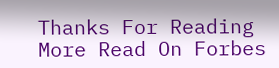Thanks For Reading
More Read On Forbes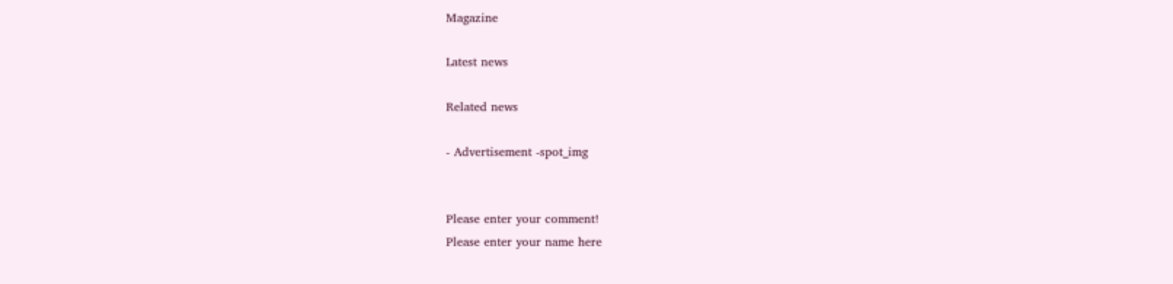Magazine

Latest news

Related news

- Advertisement -spot_img


Please enter your comment!
Please enter your name here